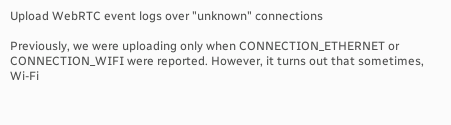Upload WebRTC event logs over "unknown" connections

Previously, we were uploading only when CONNECTION_ETHERNET or
CONNECTION_WIFI were reported. However, it turns out that sometimes,
Wi-Fi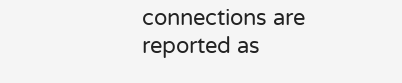connections are reported as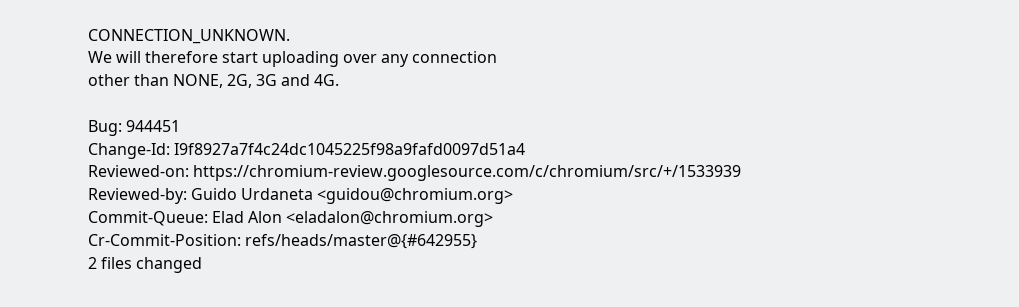CONNECTION_UNKNOWN.
We will therefore start uploading over any connection
other than NONE, 2G, 3G and 4G.

Bug: 944451
Change-Id: I9f8927a7f4c24dc1045225f98a9fafd0097d51a4
Reviewed-on: https://chromium-review.googlesource.com/c/chromium/src/+/1533939
Reviewed-by: Guido Urdaneta <guidou@chromium.org>
Commit-Queue: Elad Alon <eladalon@chromium.org>
Cr-Commit-Position: refs/heads/master@{#642955}
2 files changed